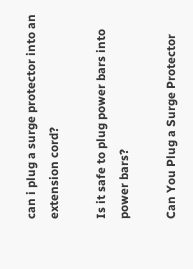can i plug a surge protector into an extension cord?

Is it safe to plug power bars into power bars?

Can You Plug a Surge Protector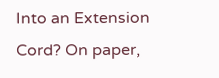Into an Extension Cord? On paper,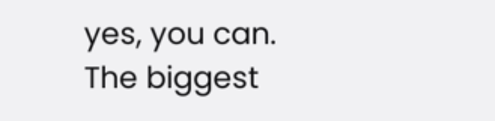yes, you can. The biggest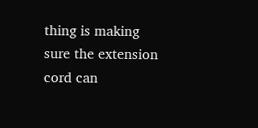thing is making sure the extension cord can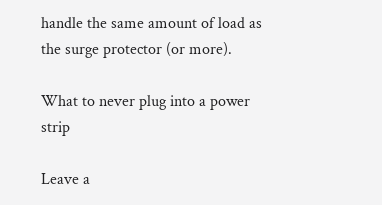handle the same amount of load as the surge protector (or more).

What to never plug into a power strip

Leave a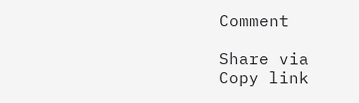Comment

Share via
Copy link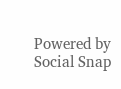Powered by Social Snap